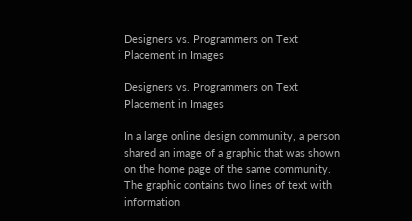Designers vs. Programmers on Text Placement in Images

Designers vs. Programmers on Text Placement in Images

In a large online design community, a person shared an image of a graphic that was shown on the home page of the same community. The graphic contains two lines of text with information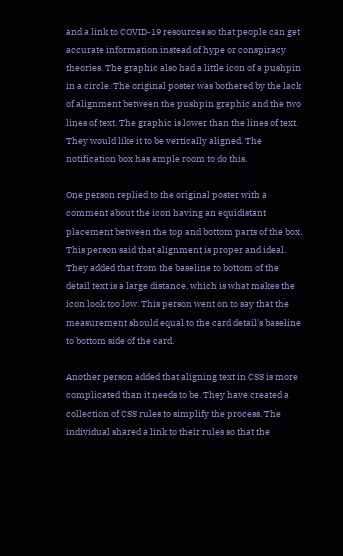and a link to COVID-19 resources so that people can get accurate information instead of hype or conspiracy theories. The graphic also had a little icon of a pushpin in a circle. The original poster was bothered by the lack of alignment between the pushpin graphic and the two lines of text. The graphic is lower than the lines of text. They would like it to be vertically aligned. The notification box has ample room to do this.

One person replied to the original poster with a comment about the icon having an equidistant placement between the top and bottom parts of the box. This person said that alignment is proper and ideal. They added that from the baseline to bottom of the detail text is a large distance, which is what makes the icon look too low. This person went on to say that the measurement should equal to the card detail's baseline to bottom side of the card.

Another person added that aligning text in CSS is more complicated than it needs to be. They have created a collection of CSS rules to simplify the process. The individual shared a link to their rules so that the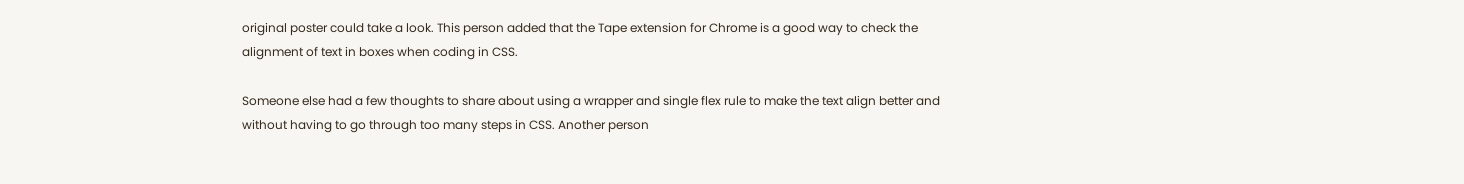original poster could take a look. This person added that the Tape extension for Chrome is a good way to check the alignment of text in boxes when coding in CSS.

Someone else had a few thoughts to share about using a wrapper and single flex rule to make the text align better and without having to go through too many steps in CSS. Another person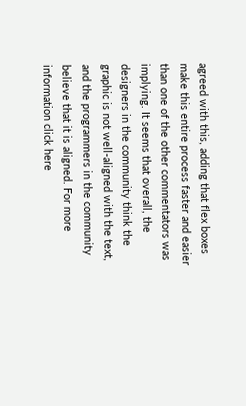agreed with this, adding that flex boxes make this entire process faster and easier than one of the other commentators was implying. It seems that overall, the designers in the community think the graphic is not well-aligned with the text, and the programmers in the community believe that it is aligned. For more information click here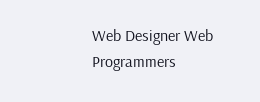Web Designer Web Programmers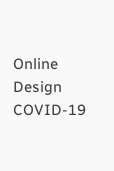Online Design COVID-19